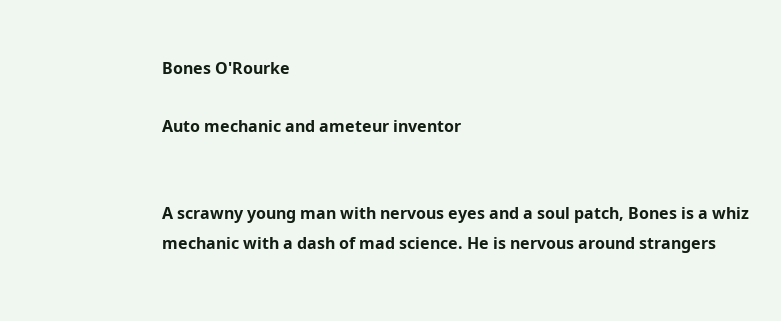Bones O'Rourke

Auto mechanic and ameteur inventor


A scrawny young man with nervous eyes and a soul patch, Bones is a whiz mechanic with a dash of mad science. He is nervous around strangers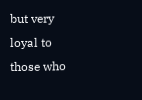but very loyal to those who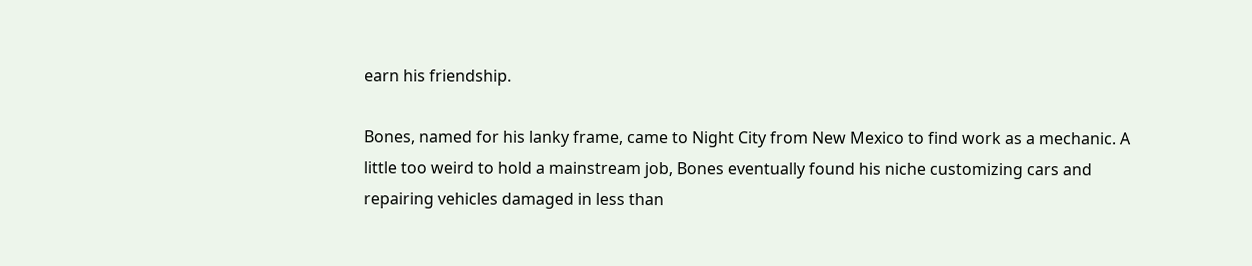earn his friendship.

Bones, named for his lanky frame, came to Night City from New Mexico to find work as a mechanic. A little too weird to hold a mainstream job, Bones eventually found his niche customizing cars and repairing vehicles damaged in less than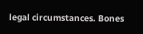legal circumstances. Bones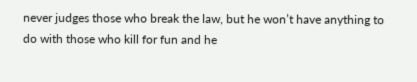never judges those who break the law, but he won’t have anything to do with those who kill for fun and he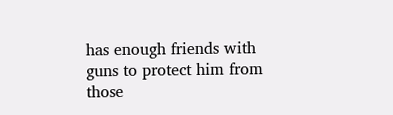has enough friends with guns to protect him from those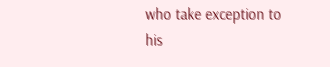who take exception to his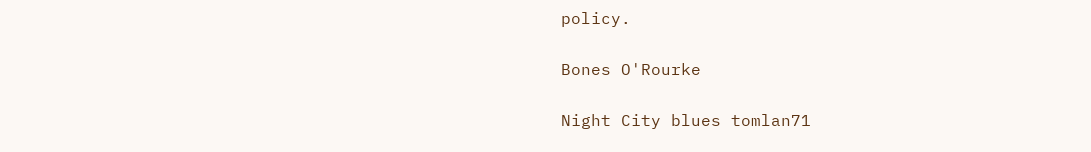policy.

Bones O'Rourke

Night City blues tomlan71